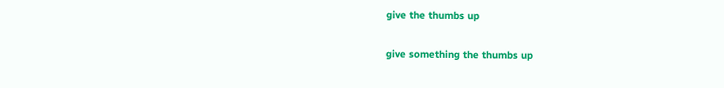give the thumbs up

give something the thumbs up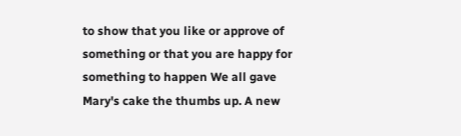to show that you like or approve of something or that you are happy for something to happen We all gave Mary's cake the thumbs up. A new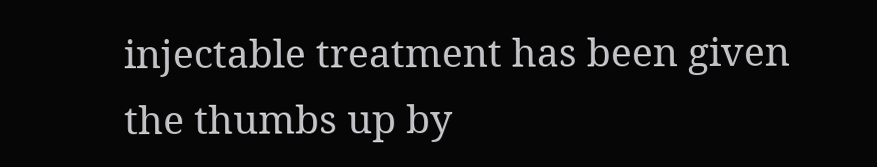injectable treatment has been given the thumbs up by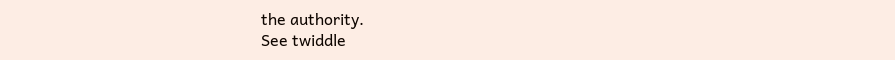the authority.
See twiddle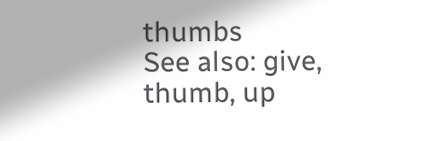thumbs
See also: give, thumb, up